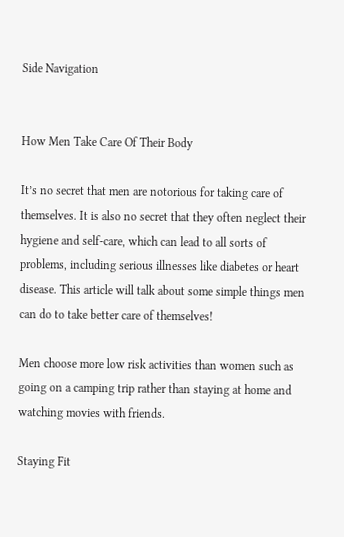Side Navigation


How Men Take Care Of Their Body

It’s no secret that men are notorious for taking care of themselves. It is also no secret that they often neglect their hygiene and self-care, which can lead to all sorts of problems, including serious illnesses like diabetes or heart disease. This article will talk about some simple things men can do to take better care of themselves!

Men choose more low risk activities than women such as going on a camping trip rather than staying at home and watching movies with friends.

Staying Fit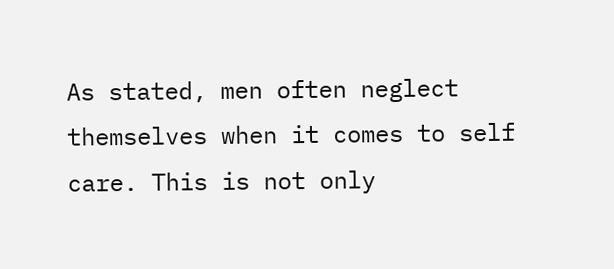As stated, men often neglect themselves when it comes to self care. This is not only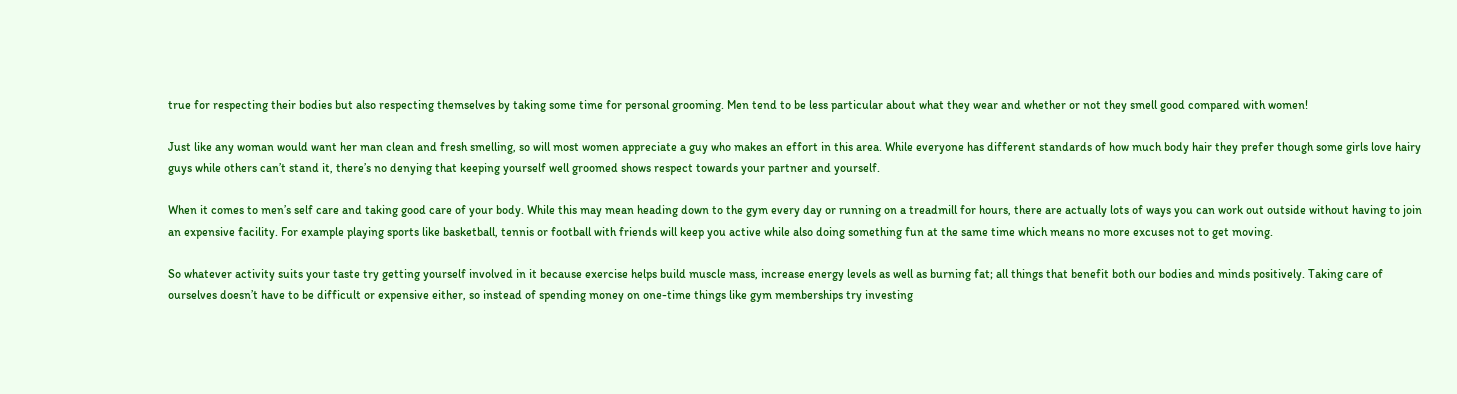true for respecting their bodies but also respecting themselves by taking some time for personal grooming. Men tend to be less particular about what they wear and whether or not they smell good compared with women!

Just like any woman would want her man clean and fresh smelling, so will most women appreciate a guy who makes an effort in this area. While everyone has different standards of how much body hair they prefer though some girls love hairy guys while others can’t stand it, there’s no denying that keeping yourself well groomed shows respect towards your partner and yourself.

When it comes to men’s self care and taking good care of your body. While this may mean heading down to the gym every day or running on a treadmill for hours, there are actually lots of ways you can work out outside without having to join an expensive facility. For example playing sports like basketball, tennis or football with friends will keep you active while also doing something fun at the same time which means no more excuses not to get moving.

So whatever activity suits your taste try getting yourself involved in it because exercise helps build muscle mass, increase energy levels as well as burning fat; all things that benefit both our bodies and minds positively. Taking care of ourselves doesn’t have to be difficult or expensive either, so instead of spending money on one-time things like gym memberships try investing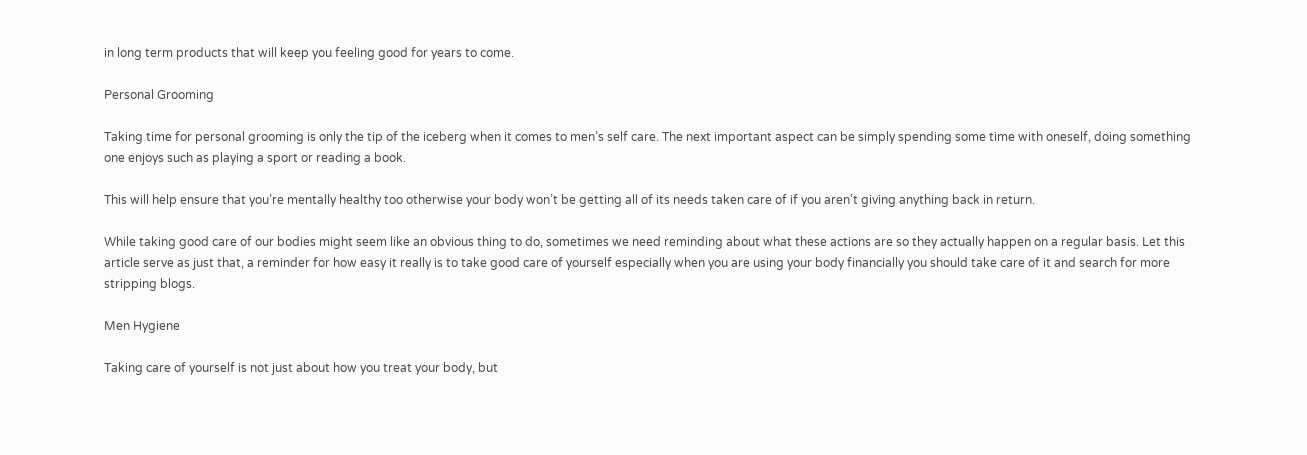in long term products that will keep you feeling good for years to come.

Personal Grooming

Taking time for personal grooming is only the tip of the iceberg when it comes to men’s self care. The next important aspect can be simply spending some time with oneself, doing something one enjoys such as playing a sport or reading a book.

This will help ensure that you’re mentally healthy too otherwise your body won’t be getting all of its needs taken care of if you aren’t giving anything back in return.

While taking good care of our bodies might seem like an obvious thing to do, sometimes we need reminding about what these actions are so they actually happen on a regular basis. Let this article serve as just that, a reminder for how easy it really is to take good care of yourself especially when you are using your body financially you should take care of it and search for more stripping blogs.

Men Hygiene

Taking care of yourself is not just about how you treat your body, but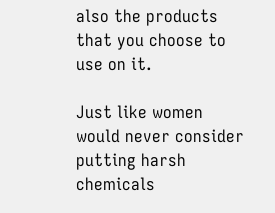also the products that you choose to use on it.

Just like women would never consider putting harsh chemicals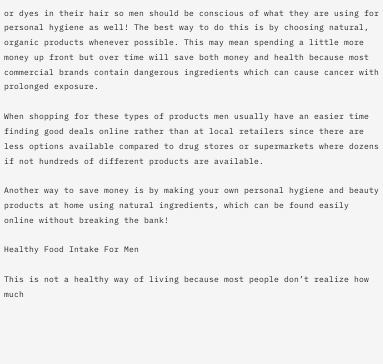or dyes in their hair so men should be conscious of what they are using for personal hygiene as well! The best way to do this is by choosing natural, organic products whenever possible. This may mean spending a little more money up front but over time will save both money and health because most commercial brands contain dangerous ingredients which can cause cancer with prolonged exposure.

When shopping for these types of products men usually have an easier time finding good deals online rather than at local retailers since there are less options available compared to drug stores or supermarkets where dozens if not hundreds of different products are available.

Another way to save money is by making your own personal hygiene and beauty products at home using natural ingredients, which can be found easily online without breaking the bank!

Healthy Food Intake For Men

This is not a healthy way of living because most people don’t realize how much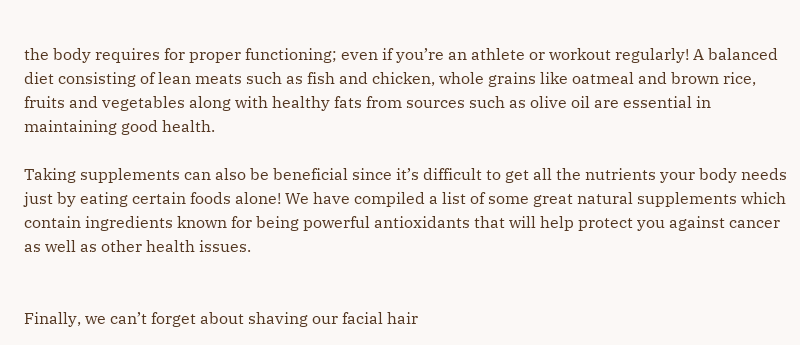the body requires for proper functioning; even if you’re an athlete or workout regularly! A balanced diet consisting of lean meats such as fish and chicken, whole grains like oatmeal and brown rice, fruits and vegetables along with healthy fats from sources such as olive oil are essential in maintaining good health.

Taking supplements can also be beneficial since it’s difficult to get all the nutrients your body needs just by eating certain foods alone! We have compiled a list of some great natural supplements which contain ingredients known for being powerful antioxidants that will help protect you against cancer as well as other health issues.


Finally, we can’t forget about shaving our facial hair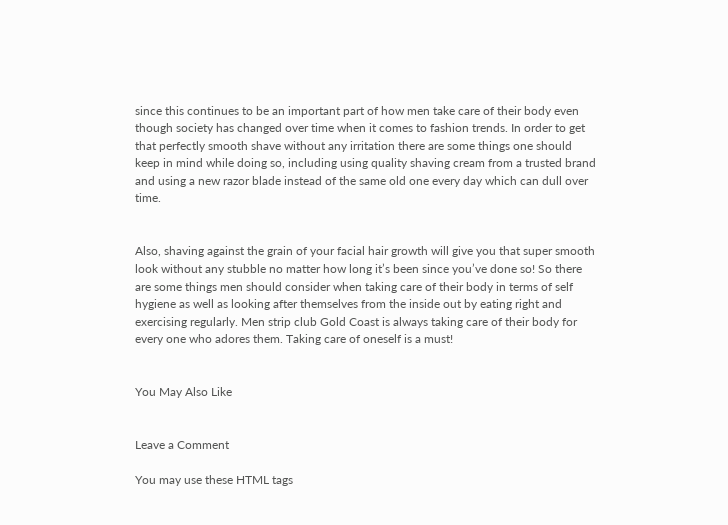since this continues to be an important part of how men take care of their body even though society has changed over time when it comes to fashion trends. In order to get that perfectly smooth shave without any irritation there are some things one should keep in mind while doing so, including using quality shaving cream from a trusted brand and using a new razor blade instead of the same old one every day which can dull over time.


Also, shaving against the grain of your facial hair growth will give you that super smooth look without any stubble no matter how long it’s been since you’ve done so! So there are some things men should consider when taking care of their body in terms of self hygiene as well as looking after themselves from the inside out by eating right and exercising regularly. Men strip club Gold Coast is always taking care of their body for every one who adores them. Taking care of oneself is a must!


You May Also Like


Leave a Comment

You may use these HTML tags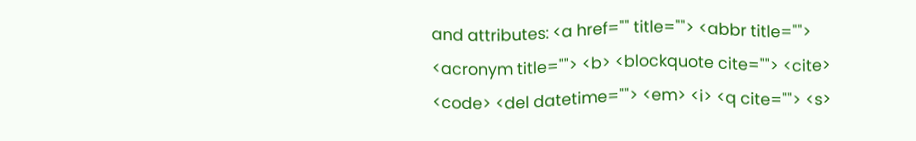and attributes: <a href="" title=""> <abbr title=""> <acronym title=""> <b> <blockquote cite=""> <cite> <code> <del datetime=""> <em> <i> <q cite=""> <s>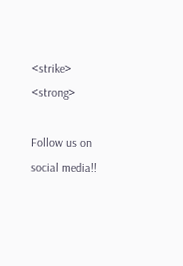<strike> <strong>

Follow us on social media!!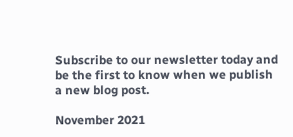Subscribe to our newsletter today and be the first to know when we publish a new blog post.

November 2021